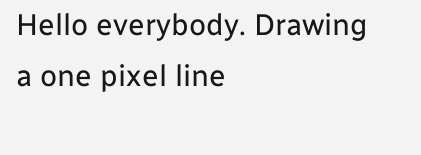Hello everybody. Drawing a one pixel line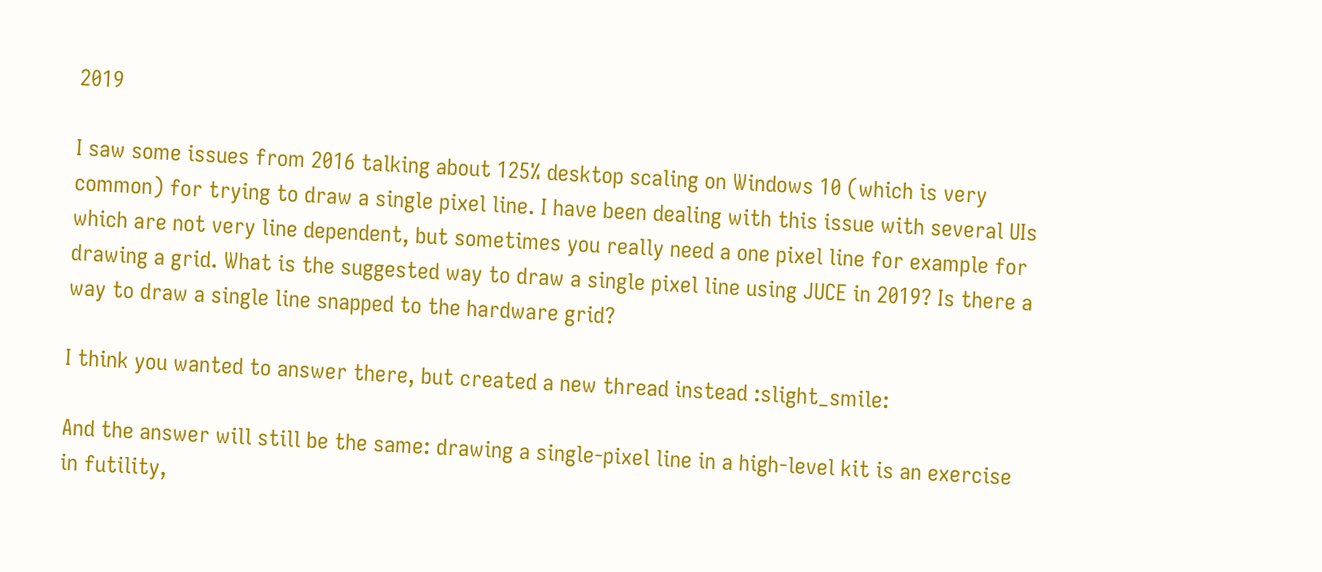2019

I saw some issues from 2016 talking about 125% desktop scaling on Windows 10 (which is very common) for trying to draw a single pixel line. I have been dealing with this issue with several UIs which are not very line dependent, but sometimes you really need a one pixel line for example for drawing a grid. What is the suggested way to draw a single pixel line using JUCE in 2019? Is there a way to draw a single line snapped to the hardware grid?

I think you wanted to answer there, but created a new thread instead :slight_smile:

And the answer will still be the same: drawing a single-pixel line in a high-level kit is an exercise in futility,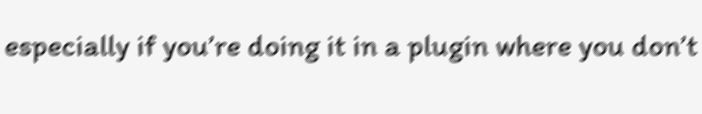especially if you’re doing it in a plugin where you don’t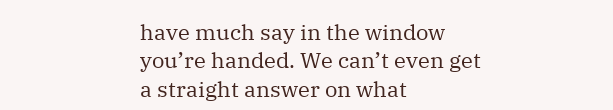have much say in the window you’re handed. We can’t even get a straight answer on what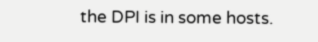the DPI is in some hosts.